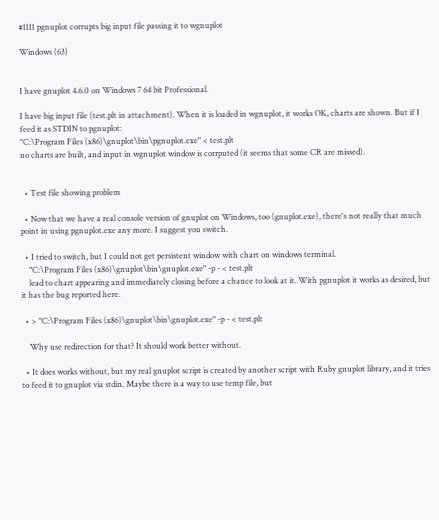#1111 pgnuplot corrupts big input file passing it to wgnuplot

Windows (63)


I have gnuplot 4.6.0 on Windows 7 64 bit Professional.

I have big input file (test.plt in attachment). When it is loaded in wgnuplot, it works OK, charts are shown. But if I feed it as STDIN to pgnuplot:
"C:\Program Files (x86)\gnuplot\bin\pgnuplot.exe" < test.plt
no charts are built, and input in wgnuplot window is corrputed (it seems that some CR are missed).


  • Test file showing problem

  • Now that we have a real console version of gnuplot on Windows, too (gnuplot.exe), there's not really that much point in using pgnuplot.exe any more. I suggest you switch.

  • I tried to switch, but I could not get persistent window with chart on windows terminal.
    "C:\Program Files (x86)\gnuplot\bin\gnuplot.exe" -p - < test.plt
    lead to chart appearing and immediately closing before a chance to look at it. With pgnuplot it works as desired, but it has the bug reported here.

  • > "C:\Program Files (x86)\gnuplot\bin\gnuplot.exe" -p - < test.plt

    Why use redirection for that? It should work better without.

  • It does works without, but my real gnuplot script is created by another script with Ruby gnuplot library, and it tries to feed it to gnuplot via stdin. Maybe there is a way to use temp file, but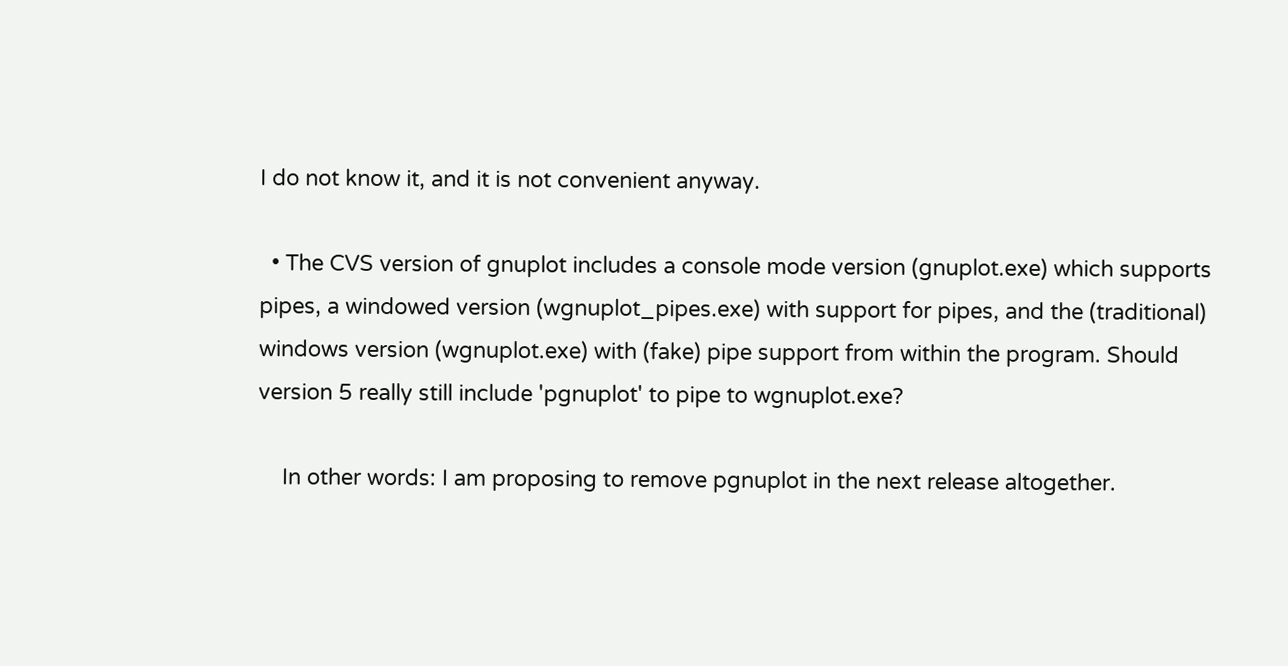I do not know it, and it is not convenient anyway.

  • The CVS version of gnuplot includes a console mode version (gnuplot.exe) which supports pipes, a windowed version (wgnuplot_pipes.exe) with support for pipes, and the (traditional) windows version (wgnuplot.exe) with (fake) pipe support from within the program. Should version 5 really still include 'pgnuplot' to pipe to wgnuplot.exe?

    In other words: I am proposing to remove pgnuplot in the next release altogether.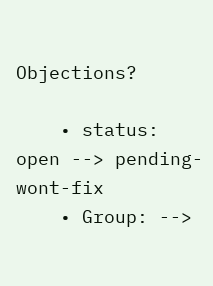Objections?

    • status: open --> pending-wont-fix
    • Group: -->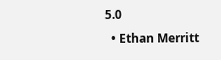5.0
  • Ethan Merritt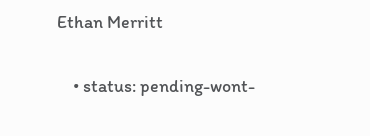Ethan Merritt

    • status: pending-wont-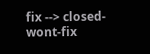fix --> closed-wont-fix